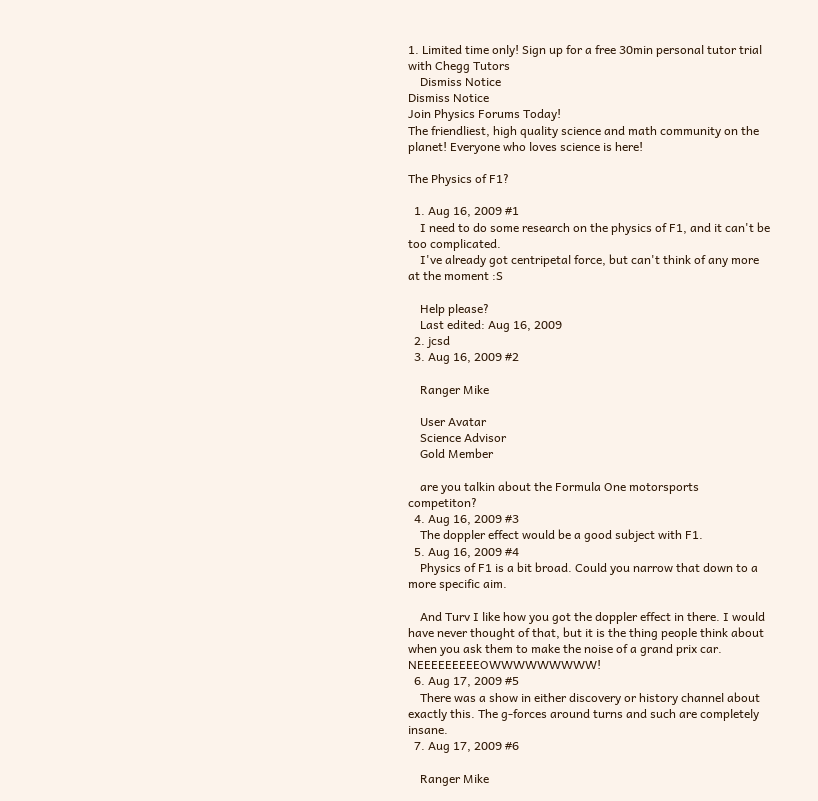1. Limited time only! Sign up for a free 30min personal tutor trial with Chegg Tutors
    Dismiss Notice
Dismiss Notice
Join Physics Forums Today!
The friendliest, high quality science and math community on the planet! Everyone who loves science is here!

The Physics of F1?

  1. Aug 16, 2009 #1
    I need to do some research on the physics of F1, and it can't be too complicated.
    I've already got centripetal force, but can't think of any more at the moment :S

    Help please?
    Last edited: Aug 16, 2009
  2. jcsd
  3. Aug 16, 2009 #2

    Ranger Mike

    User Avatar
    Science Advisor
    Gold Member

    are you talkin about the Formula One motorsports competiton?
  4. Aug 16, 2009 #3
    The doppler effect would be a good subject with F1.
  5. Aug 16, 2009 #4
    Physics of F1 is a bit broad. Could you narrow that down to a more specific aim.

    And Turv I like how you got the doppler effect in there. I would have never thought of that, but it is the thing people think about when you ask them to make the noise of a grand prix car. NEEEEEEEEEOWWWWWWWWW!
  6. Aug 17, 2009 #5
    There was a show in either discovery or history channel about exactly this. The g-forces around turns and such are completely insane.
  7. Aug 17, 2009 #6

    Ranger Mike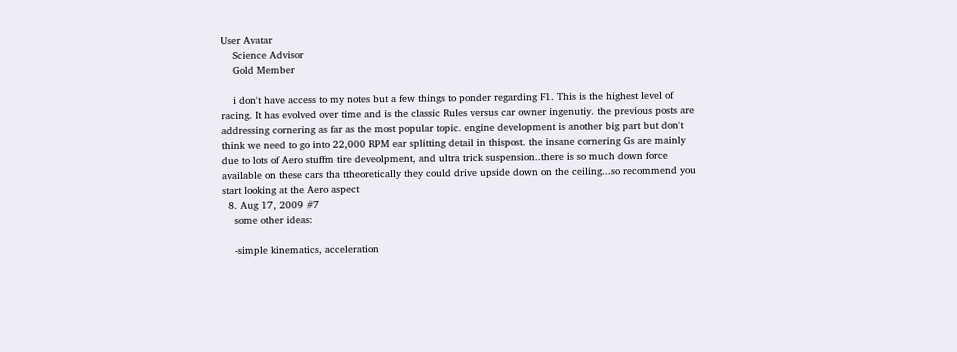User Avatar
    Science Advisor
    Gold Member

    i don't have access to my notes but a few things to ponder regarding F1. This is the highest level of racing. It has evolved over time and is the classic Rules versus car owner ingenutiy. the previous posts are addressing cornering as far as the most popular topic. engine development is another big part but don't think we need to go into 22,000 RPM ear splitting detail in thispost. the insane cornering Gs are mainly due to lots of Aero stuffm tire deveolpment, and ultra trick suspension..there is so much down force available on these cars tha ttheoretically they could drive upside down on the ceiling...so recommend you start looking at the Aero aspect
  8. Aug 17, 2009 #7
    some other ideas:

    -simple kinematics, acceleration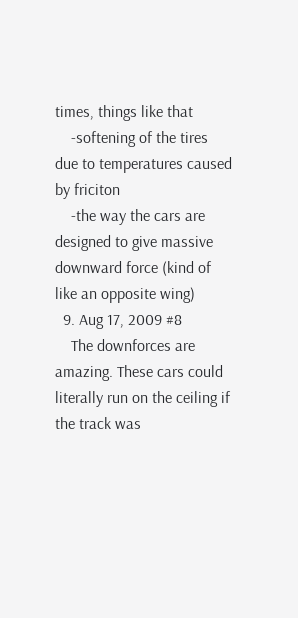times, things like that
    -softening of the tires due to temperatures caused by friciton
    -the way the cars are designed to give massive downward force (kind of like an opposite wing)
  9. Aug 17, 2009 #8
    The downforces are amazing. These cars could literally run on the ceiling if the track was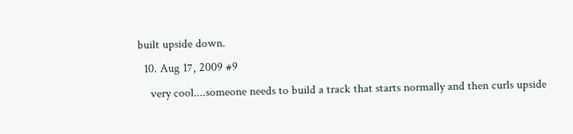built upside down.
  10. Aug 17, 2009 #9
    very cool....someone needs to build a track that starts normally and then curls upside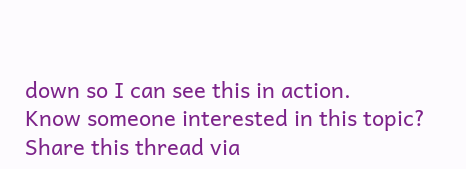down so I can see this in action.
Know someone interested in this topic? Share this thread via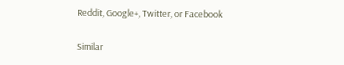Reddit, Google+, Twitter, or Facebook

Similar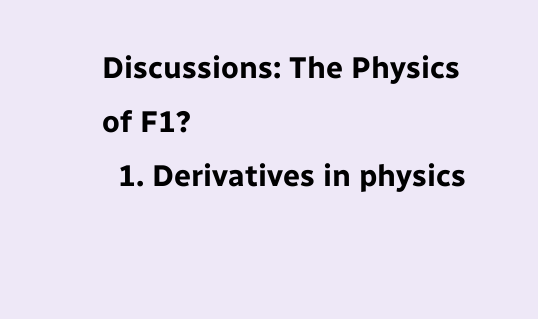Discussions: The Physics of F1?
  1. Derivatives in physics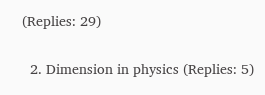(Replies: 29)

  2. Dimension in physics (Replies: 5)